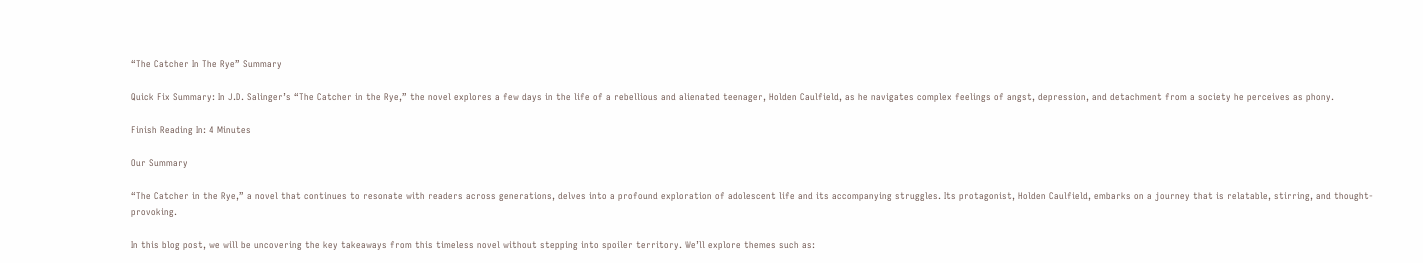“The Catcher In The Rye” Summary

Quick Fix Summary: In J.D. Salinger’s “The Catcher in the Rye,” the novel explores a few days in the life of a rebellious and alienated teenager, Holden Caulfield, as he navigates complex feelings of angst, depression, and detachment from a society he perceives as phony.

Finish Reading In: 4 Minutes

Our Summary

“The Catcher in the Rye,” a novel that continues to resonate with readers across generations, delves into a profound exploration of adolescent life and its accompanying struggles. Its protagonist, Holden Caulfield, embarks on a journey that is relatable, stirring, and thought-provoking.

In this blog post, we will be uncovering the key takeaways from this timeless novel without stepping into spoiler territory. We’ll explore themes such as: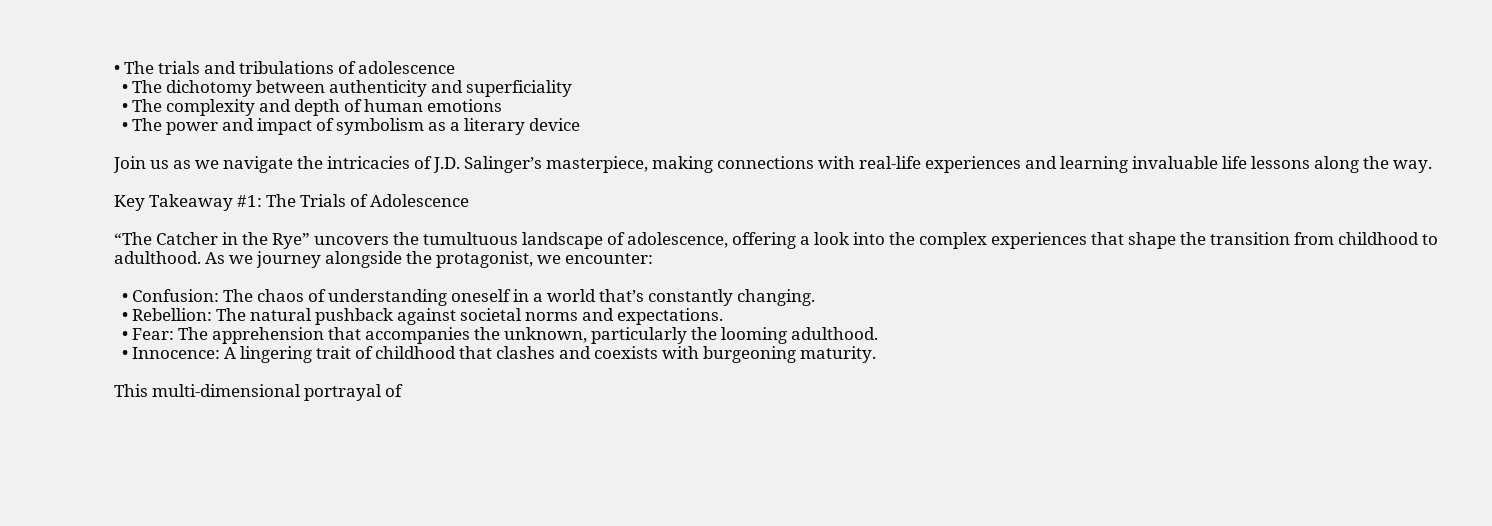• The trials and tribulations of adolescence
  • The dichotomy between authenticity and superficiality
  • The complexity and depth of human emotions
  • The power and impact of symbolism as a literary device

Join us as we navigate the intricacies of J.D. Salinger’s masterpiece, making connections with real-life experiences and learning invaluable life lessons along the way.

Key Takeaway #1: The Trials of Adolescence

“The Catcher in the Rye” uncovers the tumultuous landscape of adolescence, offering a look into the complex experiences that shape the transition from childhood to adulthood. As we journey alongside the protagonist, we encounter:

  • Confusion: The chaos of understanding oneself in a world that’s constantly changing.
  • Rebellion: The natural pushback against societal norms and expectations.
  • Fear: The apprehension that accompanies the unknown, particularly the looming adulthood.
  • Innocence: A lingering trait of childhood that clashes and coexists with burgeoning maturity.

This multi-dimensional portrayal of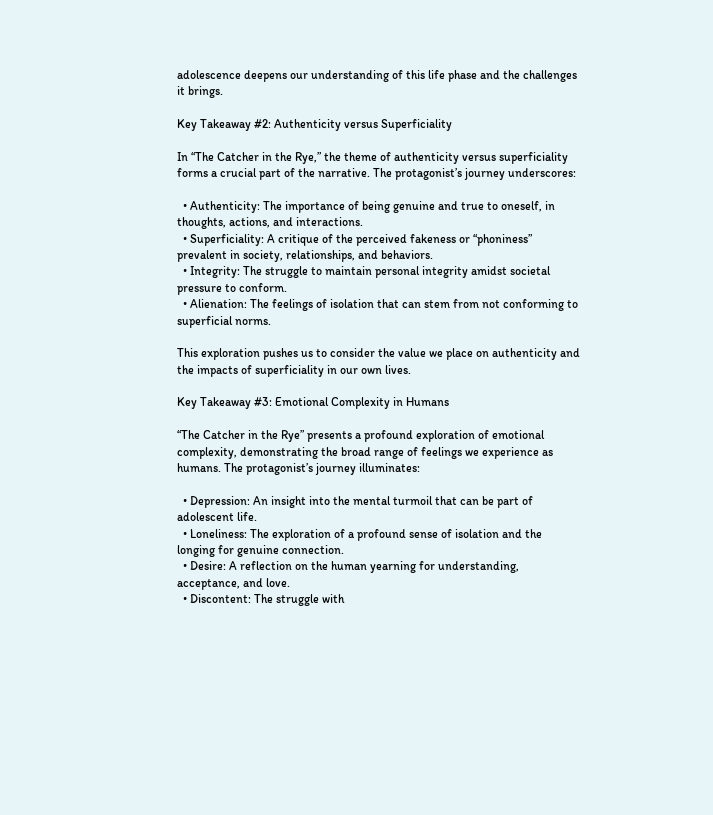adolescence deepens our understanding of this life phase and the challenges it brings.

Key Takeaway #2: Authenticity versus Superficiality

In “The Catcher in the Rye,” the theme of authenticity versus superficiality forms a crucial part of the narrative. The protagonist’s journey underscores:

  • Authenticity: The importance of being genuine and true to oneself, in thoughts, actions, and interactions.
  • Superficiality: A critique of the perceived fakeness or “phoniness” prevalent in society, relationships, and behaviors.
  • Integrity: The struggle to maintain personal integrity amidst societal pressure to conform.
  • Alienation: The feelings of isolation that can stem from not conforming to superficial norms.

This exploration pushes us to consider the value we place on authenticity and the impacts of superficiality in our own lives.

Key Takeaway #3: Emotional Complexity in Humans

“The Catcher in the Rye” presents a profound exploration of emotional complexity, demonstrating the broad range of feelings we experience as humans. The protagonist’s journey illuminates:

  • Depression: An insight into the mental turmoil that can be part of adolescent life.
  • Loneliness: The exploration of a profound sense of isolation and the longing for genuine connection.
  • Desire: A reflection on the human yearning for understanding, acceptance, and love.
  • Discontent: The struggle with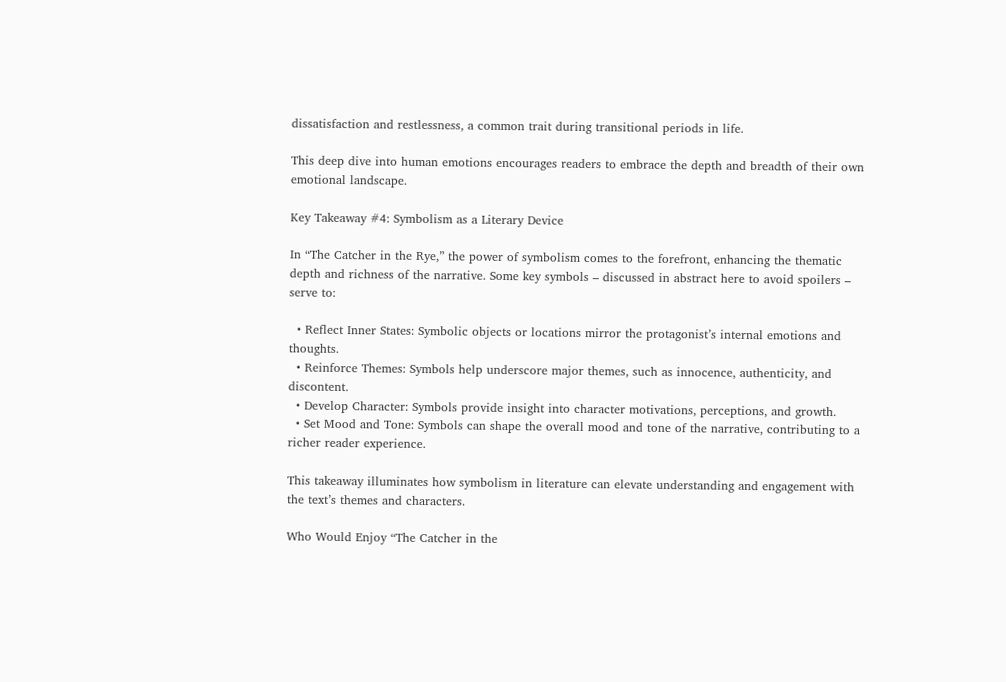dissatisfaction and restlessness, a common trait during transitional periods in life.

This deep dive into human emotions encourages readers to embrace the depth and breadth of their own emotional landscape.

Key Takeaway #4: Symbolism as a Literary Device

In “The Catcher in the Rye,” the power of symbolism comes to the forefront, enhancing the thematic depth and richness of the narrative. Some key symbols – discussed in abstract here to avoid spoilers – serve to:

  • Reflect Inner States: Symbolic objects or locations mirror the protagonist’s internal emotions and thoughts.
  • Reinforce Themes: Symbols help underscore major themes, such as innocence, authenticity, and discontent.
  • Develop Character: Symbols provide insight into character motivations, perceptions, and growth.
  • Set Mood and Tone: Symbols can shape the overall mood and tone of the narrative, contributing to a richer reader experience.

This takeaway illuminates how symbolism in literature can elevate understanding and engagement with the text’s themes and characters.

Who Would Enjoy “The Catcher in the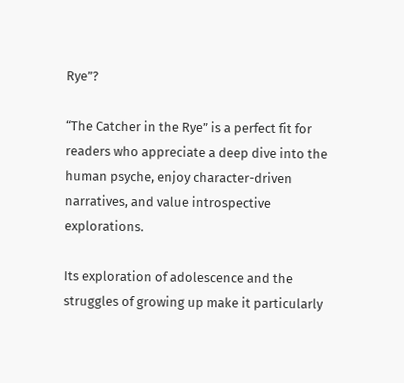Rye”?

“The Catcher in the Rye” is a perfect fit for readers who appreciate a deep dive into the human psyche, enjoy character-driven narratives, and value introspective explorations.

Its exploration of adolescence and the struggles of growing up make it particularly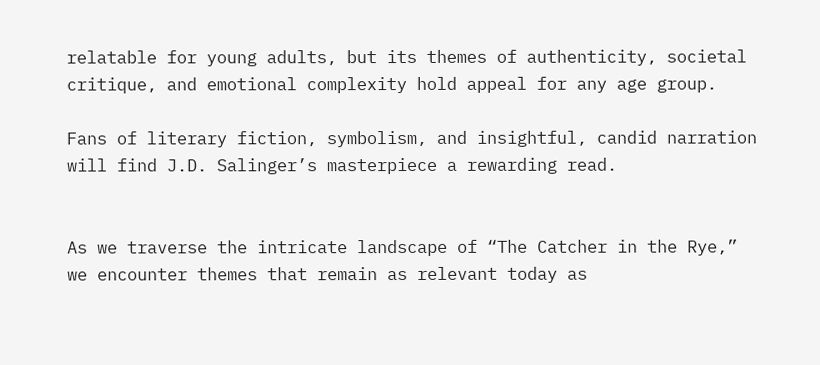relatable for young adults, but its themes of authenticity, societal critique, and emotional complexity hold appeal for any age group.

Fans of literary fiction, symbolism, and insightful, candid narration will find J.D. Salinger’s masterpiece a rewarding read.


As we traverse the intricate landscape of “The Catcher in the Rye,” we encounter themes that remain as relevant today as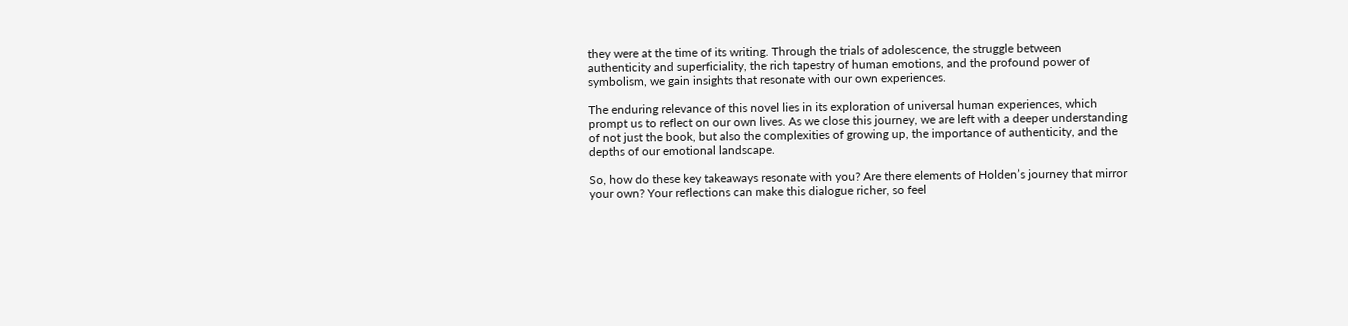they were at the time of its writing. Through the trials of adolescence, the struggle between authenticity and superficiality, the rich tapestry of human emotions, and the profound power of symbolism, we gain insights that resonate with our own experiences.

The enduring relevance of this novel lies in its exploration of universal human experiences, which prompt us to reflect on our own lives. As we close this journey, we are left with a deeper understanding of not just the book, but also the complexities of growing up, the importance of authenticity, and the depths of our emotional landscape.

So, how do these key takeaways resonate with you? Are there elements of Holden’s journey that mirror your own? Your reflections can make this dialogue richer, so feel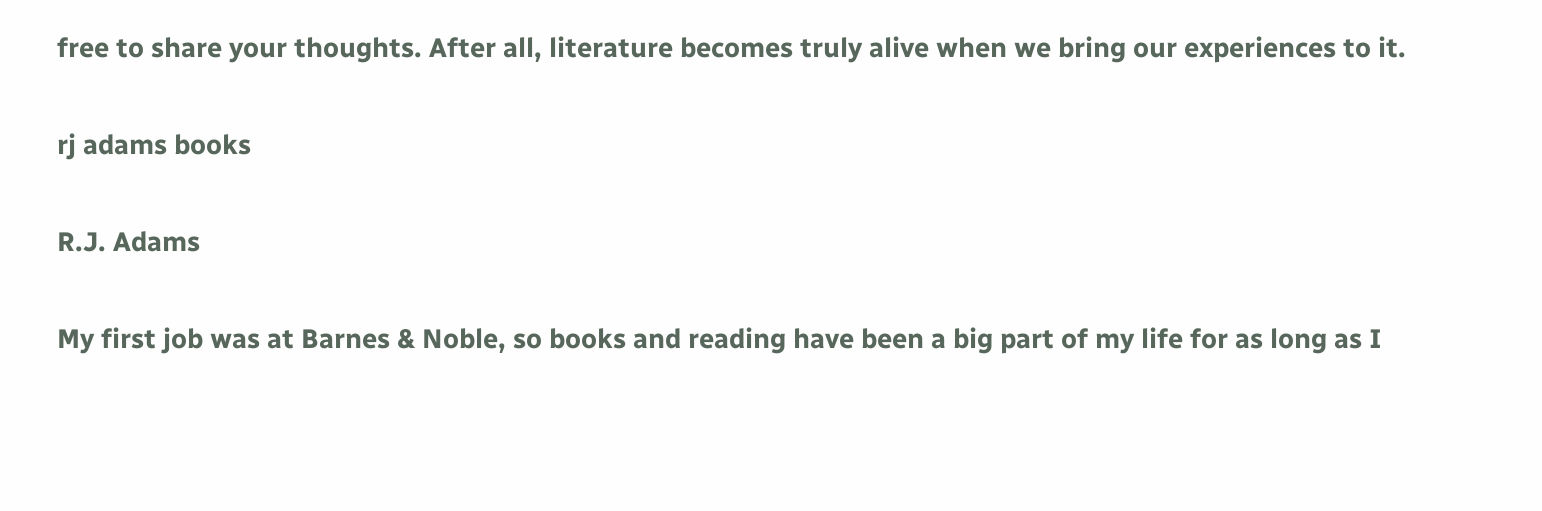free to share your thoughts. After all, literature becomes truly alive when we bring our experiences to it.

rj adams books

R.J. Adams

My first job was at Barnes & Noble, so books and reading have been a big part of my life for as long as I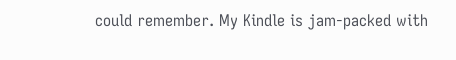could remember. My Kindle is jam-packed with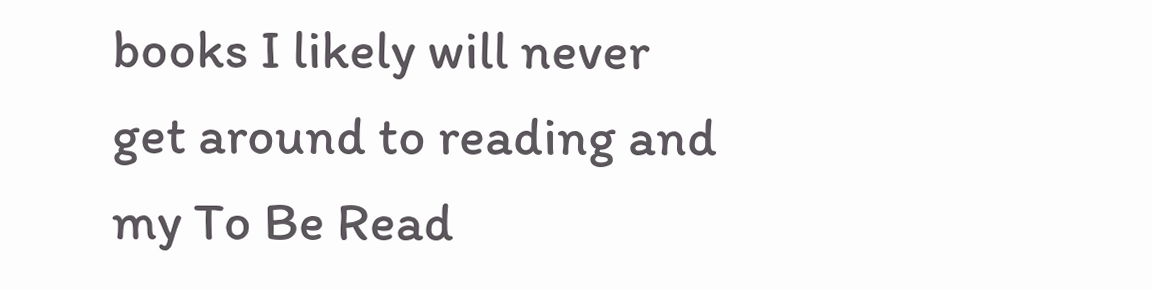books I likely will never get around to reading and my To Be Read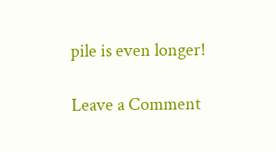pile is even longer!

Leave a Comment